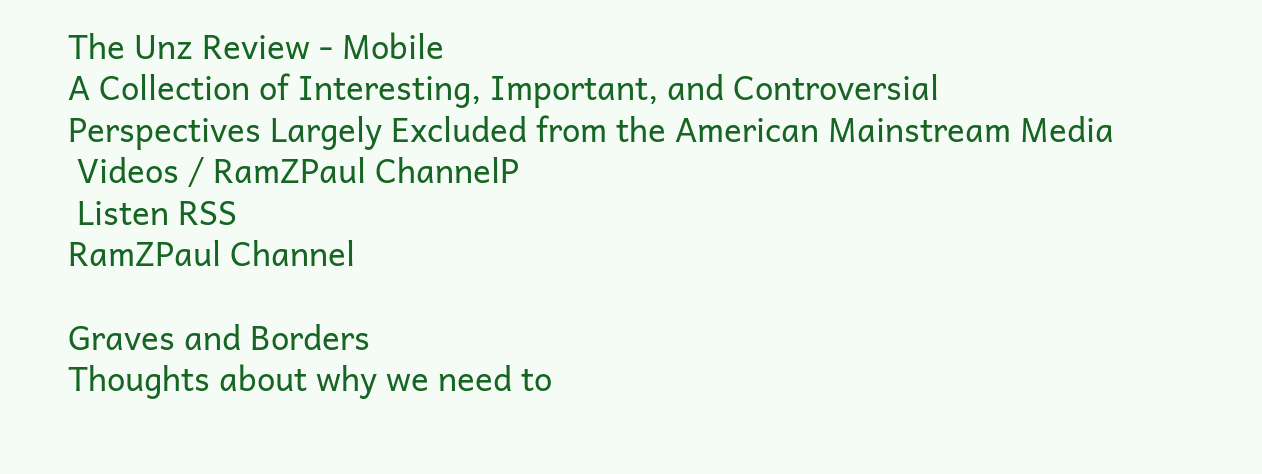The Unz Review - Mobile
A Collection of Interesting, Important, and Controversial Perspectives Largely Excluded from the American Mainstream Media
 Videos / RamZPaul ChannelP
 Listen RSS
RamZPaul Channel

Graves and Borders
Thoughts about why we need to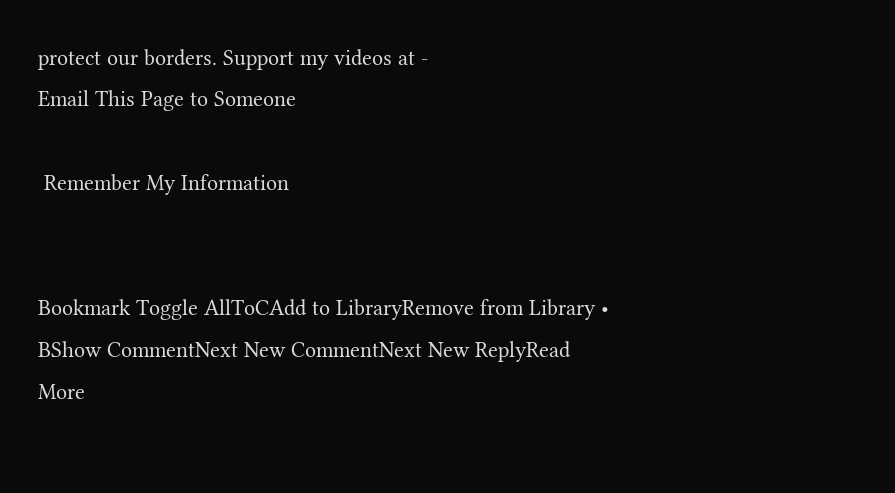protect our borders. Support my videos at -
Email This Page to Someone

 Remember My Information


Bookmark Toggle AllToCAdd to LibraryRemove from Library • BShow CommentNext New CommentNext New ReplyRead More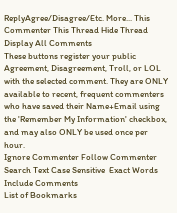ReplyAgree/Disagree/Etc. More... This Commenter This Thread Hide Thread Display All Comments
These buttons register your public Agreement, Disagreement, Troll, or LOL with the selected comment. They are ONLY available to recent, frequent commenters who have saved their Name+Email using the 'Remember My Information' checkbox, and may also ONLY be used once per hour.
Ignore Commenter Follow Commenter
Search Text Case Sensitive  Exact Words  Include Comments
List of Bookmarks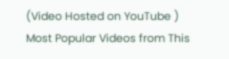(Video Hosted on YouTube )
Most Popular Videos from This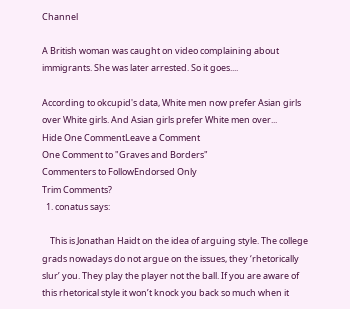Channel

A British woman was caught on video complaining about immigrants. She was later arrested. So it goes....

According to okcupid's data, White men now prefer Asian girls over White girls. And Asian girls prefer White men over...
Hide One CommentLeave a Comment
One Comment to "Graves and Borders"
Commenters to FollowEndorsed Only
Trim Comments?
  1. conatus says:

    This is Jonathan Haidt on the idea of arguing style. The college grads nowadays do not argue on the issues, they ‘rhetorically slur’ you. They play the player not the ball. If you are aware of this rhetorical style it won’t knock you back so much when it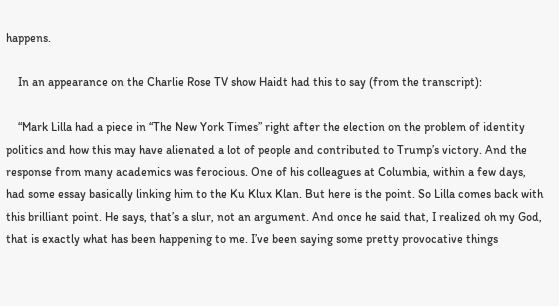happens.

    In an appearance on the Charlie Rose TV show Haidt had this to say (from the transcript):

    “Mark Lilla had a piece in “The New York Times” right after the election on the problem of identity politics and how this may have alienated a lot of people and contributed to Trump’s victory. And the response from many academics was ferocious. One of his colleagues at Columbia, within a few days, had some essay basically linking him to the Ku Klux Klan. But here is the point. So Lilla comes back with this brilliant point. He says, that’s a slur, not an argument. And once he said that, I realized oh my God, that is exactly what has been happening to me. I’ve been saying some pretty provocative things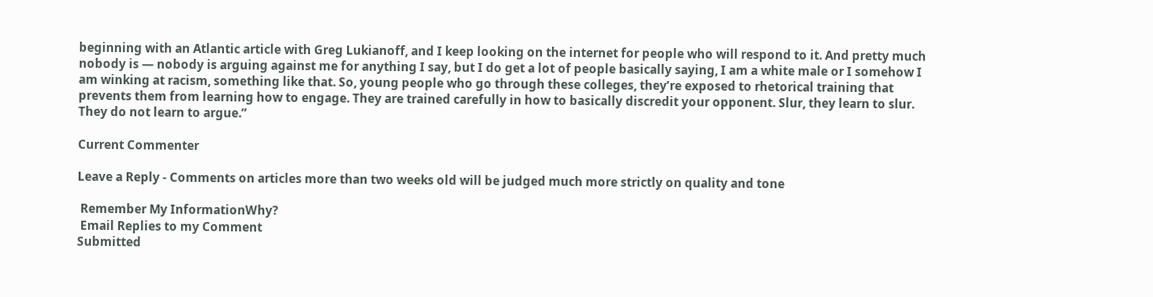beginning with an Atlantic article with Greg Lukianoff, and I keep looking on the internet for people who will respond to it. And pretty much nobody is — nobody is arguing against me for anything I say, but I do get a lot of people basically saying, I am a white male or I somehow I am winking at racism, something like that. So, young people who go through these colleges, they’re exposed to rhetorical training that prevents them from learning how to engage. They are trained carefully in how to basically discredit your opponent. Slur, they learn to slur. They do not learn to argue.”

Current Commenter

Leave a Reply - Comments on articles more than two weeks old will be judged much more strictly on quality and tone

 Remember My InformationWhy?
 Email Replies to my Comment
Submitted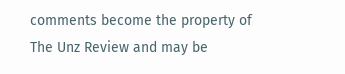comments become the property of The Unz Review and may be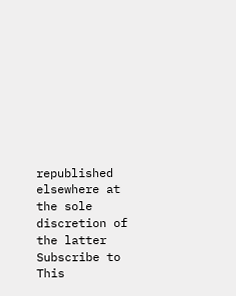republished elsewhere at the sole discretion of the latter
Subscribe to This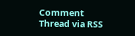Comment Thread via RSS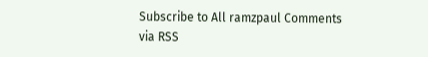Subscribe to All ramzpaul Comments via RSS